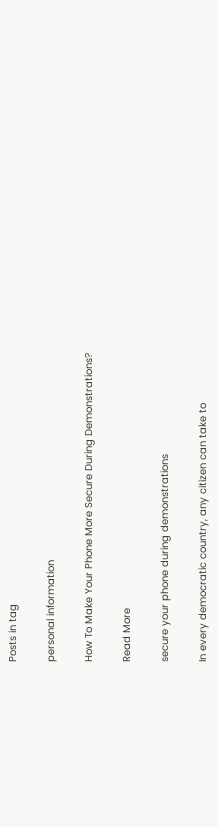Posts in tag

personal information

How To Make Your Phone More Secure During Demonstrations?

Read More

secure your phone during demonstrations

In every democratic country, any citizen can take to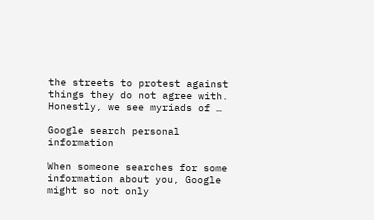the streets to protest against things they do not agree with. Honestly, we see myriads of …

Google search personal information

When someone searches for some information about you, Google might so not only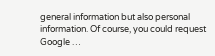general information but also personal information. Of course, you could request Google …